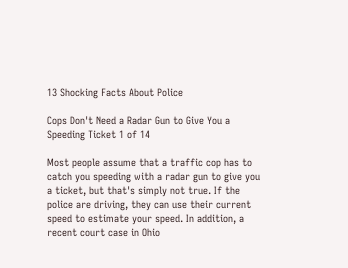13 Shocking Facts About Police

Cops Don't Need a Radar Gun to Give You a Speeding Ticket 1 of 14

Most people assume that a traffic cop has to catch you speeding with a radar gun to give you a ticket, but that's simply not true. If the police are driving, they can use their current speed to estimate your speed. In addition, a recent court case in Ohio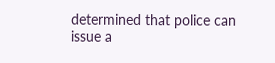determined that police can issue a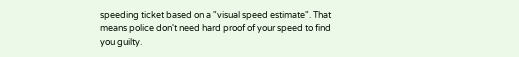speeding ticket based on a "visual speed estimate". That means police don't need hard proof of your speed to find you guilty.